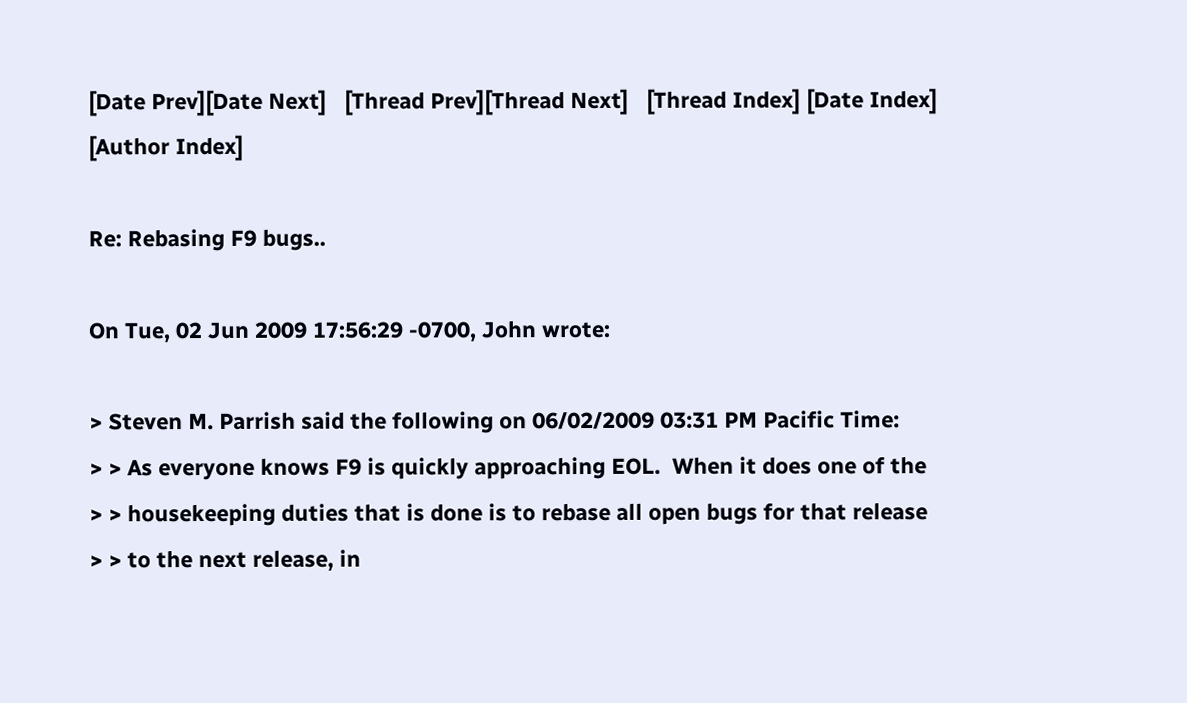[Date Prev][Date Next]   [Thread Prev][Thread Next]   [Thread Index] [Date Index] [Author Index]

Re: Rebasing F9 bugs..

On Tue, 02 Jun 2009 17:56:29 -0700, John wrote:

> Steven M. Parrish said the following on 06/02/2009 03:31 PM Pacific Time:
> > As everyone knows F9 is quickly approaching EOL.  When it does one of the
> > housekeeping duties that is done is to rebase all open bugs for that release
> > to the next release, in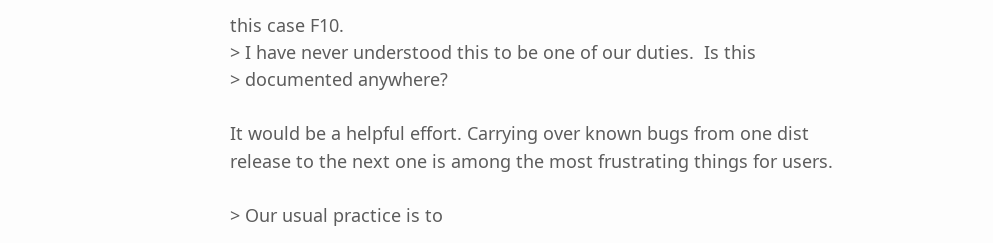this case F10.
> I have never understood this to be one of our duties.  Is this
> documented anywhere?

It would be a helpful effort. Carrying over known bugs from one dist
release to the next one is among the most frustrating things for users.

> Our usual practice is to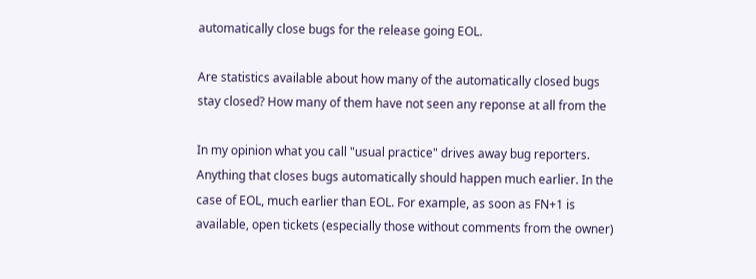automatically close bugs for the release going EOL.

Are statistics available about how many of the automatically closed bugs
stay closed? How many of them have not seen any reponse at all from the

In my opinion what you call "usual practice" drives away bug reporters.
Anything that closes bugs automatically should happen much earlier. In the
case of EOL, much earlier than EOL. For example, as soon as FN+1 is
available, open tickets (especially those without comments from the owner)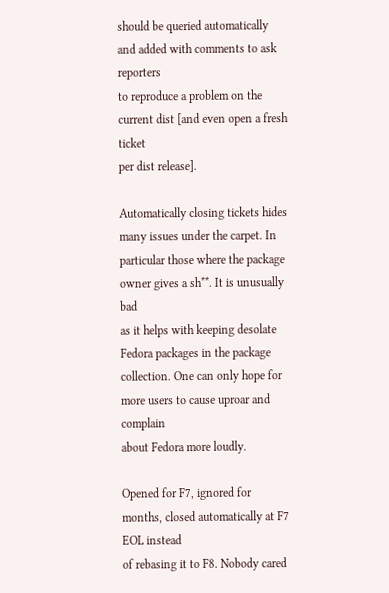should be queried automatically and added with comments to ask reporters
to reproduce a problem on the current dist [and even open a fresh ticket
per dist release].

Automatically closing tickets hides many issues under the carpet. In
particular those where the package owner gives a sh**. It is unusually bad
as it helps with keeping desolate Fedora packages in the package
collection. One can only hope for more users to cause uproar and complain
about Fedora more loudly.

Opened for F7, ignored for months, closed automatically at F7 EOL instead
of rebasing it to F8. Nobody cared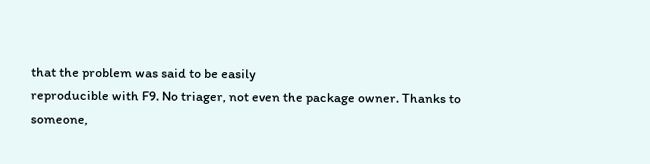that the problem was said to be easily
reproducible with F9. No triager, not even the package owner. Thanks to
someone,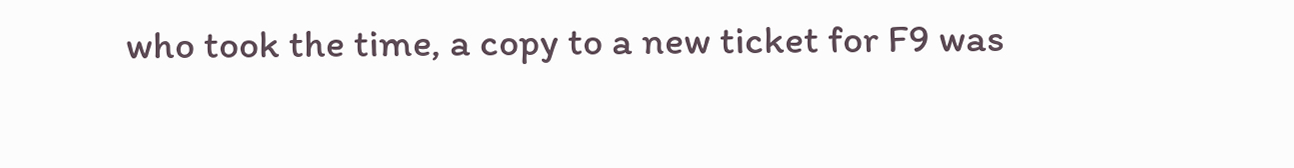who took the time, a copy to a new ticket for F9 was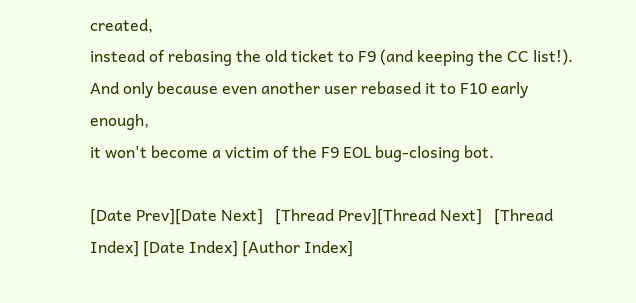created,
instead of rebasing the old ticket to F9 (and keeping the CC list!).
And only because even another user rebased it to F10 early enough,
it won't become a victim of the F9 EOL bug-closing bot.

[Date Prev][Date Next]   [Thread Prev][Thread Next]   [Thread Index] [Date Index] [Author Index]